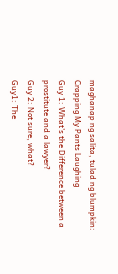maghanap ng salita, tulad ng blumpkin:
Crapping My Pants Laughing
Guy 1: What's the Difference between a prostitute and a lawyer?
Guy 2: Not sure, what?
Guy1: The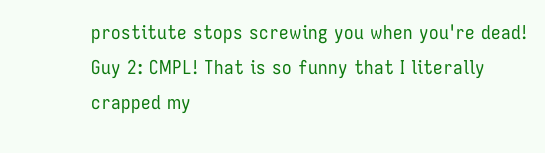prostitute stops screwing you when you're dead!
Guy 2: CMPL! That is so funny that I literally crapped my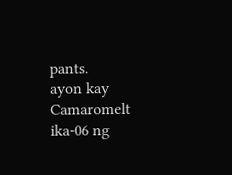pants.
ayon kay Camaromelt ika-06 ng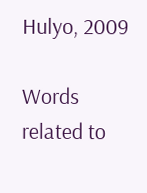Hulyo, 2009

Words related to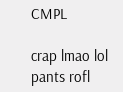CMPL

crap lmao lol pants rofl